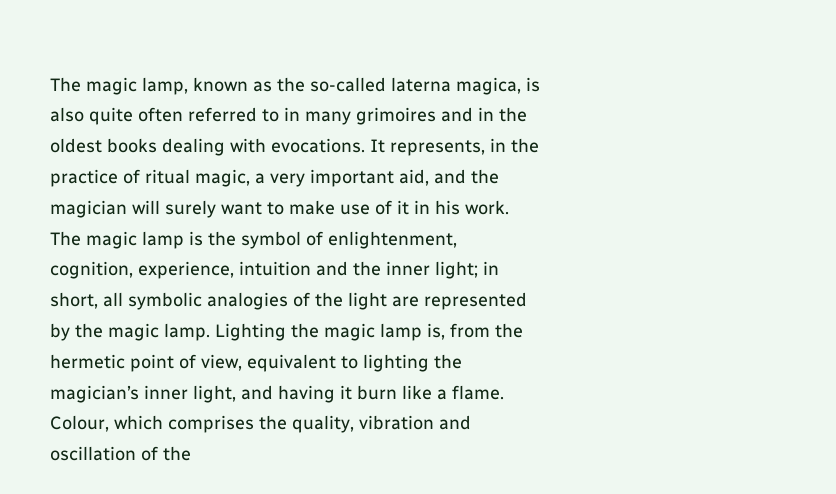The magic lamp, known as the so-called laterna magica, is also quite often referred to in many grimoires and in the oldest books dealing with evocations. It represents, in the practice of ritual magic, a very important aid, and the magician will surely want to make use of it in his work. The magic lamp is the symbol of enlightenment, cognition, experience, intuition and the inner light; in short, all symbolic analogies of the light are represented by the magic lamp. Lighting the magic lamp is, from the hermetic point of view, equivalent to lighting the magician’s inner light, and having it burn like a flame. Colour, which comprises the quality, vibration and oscillation of the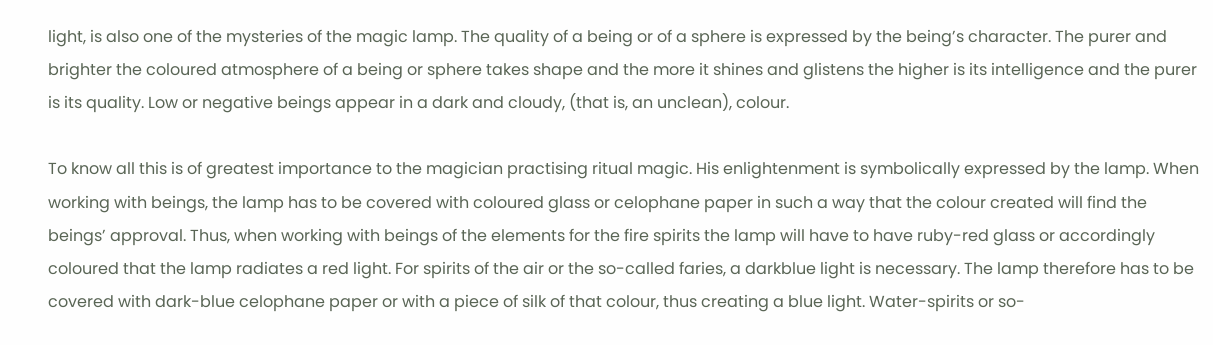light, is also one of the mysteries of the magic lamp. The quality of a being or of a sphere is expressed by the being’s character. The purer and brighter the coloured atmosphere of a being or sphere takes shape and the more it shines and glistens the higher is its intelligence and the purer is its quality. Low or negative beings appear in a dark and cloudy, (that is, an unclean), colour.

To know all this is of greatest importance to the magician practising ritual magic. His enlightenment is symbolically expressed by the lamp. When working with beings, the lamp has to be covered with coloured glass or celophane paper in such a way that the colour created will find the beings’ approval. Thus, when working with beings of the elements for the fire spirits the lamp will have to have ruby-red glass or accordingly coloured that the lamp radiates a red light. For spirits of the air or the so-called faries, a darkblue light is necessary. The lamp therefore has to be covered with dark-blue celophane paper or with a piece of silk of that colour, thus creating a blue light. Water-spirits or so-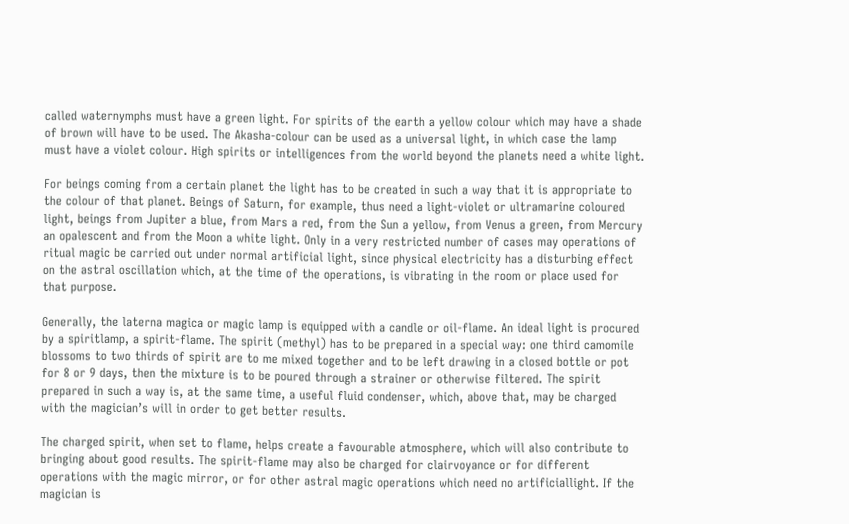called waternymphs must have a green light. For spirits of the earth a yellow colour which may have a shade of brown will have to be used. The Akasha-colour can be used as a universal light, in which case the lamp must have a violet colour. High spirits or intelligences from the world beyond the planets need a white light.

For beings coming from a certain planet the light has to be created in such a way that it is appropriate to the colour of that planet. Beings of Saturn, for example, thus need a light-violet or ultramarine coloured light, beings from Jupiter a blue, from Mars a red, from the Sun a yellow, from Venus a green, from Mercury an opalescent and from the Moon a white light. Only in a very restricted number of cases may operations of ritual magic be carried out under normal artificial light, since physical electricity has a disturbing effect on the astral oscillation which, at the time of the operations, is vibrating in the room or place used for that purpose.

Generally, the laterna magica or magic lamp is equipped with a candle or oil-flame. An ideal light is procured by a spiritlamp, a spirit-flame. The spirit (methyl) has to be prepared in a special way: one third camomile blossoms to two thirds of spirit are to me mixed together and to be left drawing in a closed bottle or pot for 8 or 9 days, then the mixture is to be poured through a strainer or otherwise filtered. The spirit prepared in such a way is, at the same time, a useful fluid condenser, which, above that, may be charged with the magician’s will in order to get better results.

The charged spirit, when set to flame, helps create a favourable atmosphere, which will also contribute to bringing about good results. The spirit-flame may also be charged for clairvoyance or for different operations with the magic mirror, or for other astral magic operations which need no artificiallight. If the magician is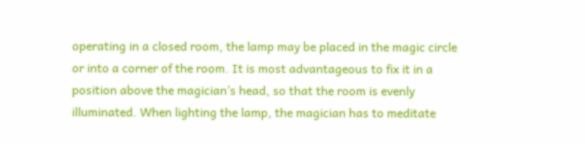operating in a closed room, the lamp may be placed in the magic circle or into a corner of the room. It is most advantageous to fix it in a position above the magician’s head, so that the room is evenly illuminated. When lighting the lamp, the magician has to meditate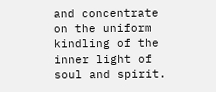and concentrate on the uniform kindling of the inner light of soul and spirit.